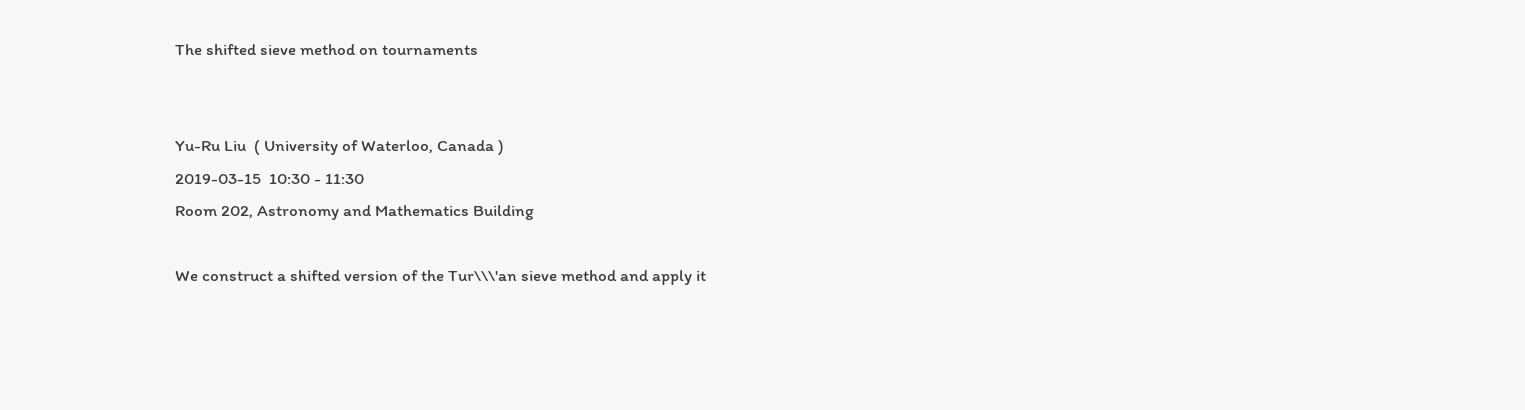The shifted sieve method on tournaments


Yu-Ru Liu  ( University of Waterloo, Canada )
2019-03-15  10:30 - 11:30
Room 202, Astronomy and Mathematics Building

We construct a shifted version of the Tur\\\'an sieve method and apply it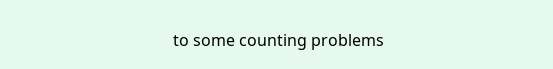to some counting problems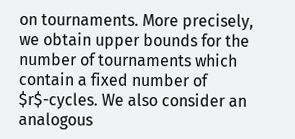on tournaments. More precisely, we obtain upper bounds for the number of tournaments which contain a fixed number of $r$-cycles. We also consider an analogous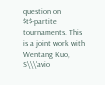question on $t$-partite tournaments. This is a joint work with Wentang Kuo, S\\\'avio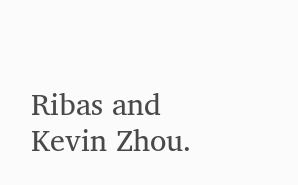Ribas and Kevin Zhou.